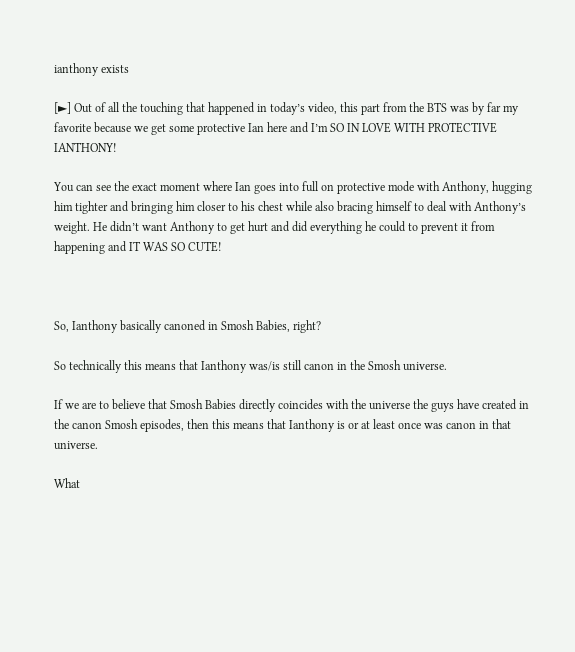ianthony exists

[►] Out of all the touching that happened in today’s video, this part from the BTS was by far my favorite because we get some protective Ian here and I’m SO IN LOVE WITH PROTECTIVE IANTHONY!

You can see the exact moment where Ian goes into full on protective mode with Anthony, hugging him tighter and bringing him closer to his chest while also bracing himself to deal with Anthony’s weight. He didn’t want Anthony to get hurt and did everything he could to prevent it from happening and IT WAS SO CUTE!



So, Ianthony basically canoned in Smosh Babies, right?

So technically this means that Ianthony was/is still canon in the Smosh universe.

If we are to believe that Smosh Babies directly coincides with the universe the guys have created in the canon Smosh episodes, then this means that Ianthony is or at least once was canon in that universe.

What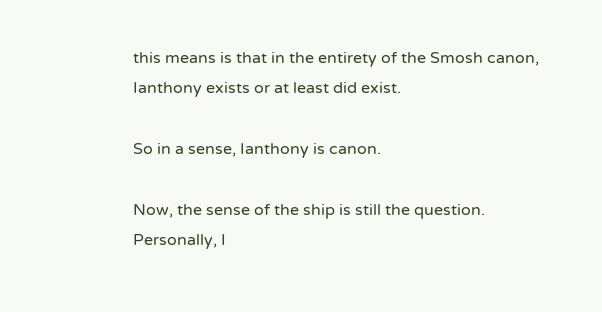this means is that in the entirety of the Smosh canon, Ianthony exists or at least did exist.

So in a sense, Ianthony is canon.

Now, the sense of the ship is still the question. Personally, I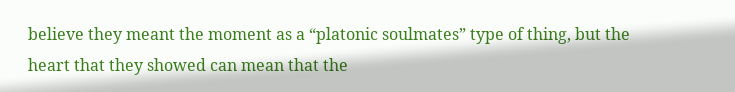believe they meant the moment as a “platonic soulmates” type of thing, but the heart that they showed can mean that the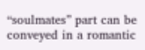“soulmates” part can be conveyed in a romantic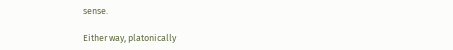sense.

Either way, platonically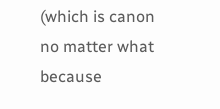(which is canon no matter what because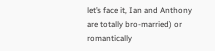let’s face it, Ian and Anthony are totally bro-married) or romantically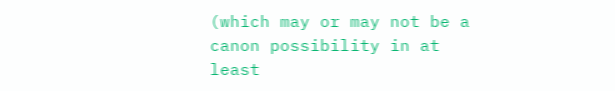(which may or may not be a canon possibility in at least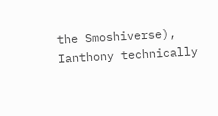the Smoshiverse), Ianthony technically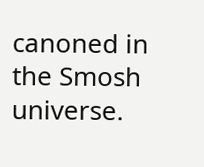canoned in the Smosh universe.